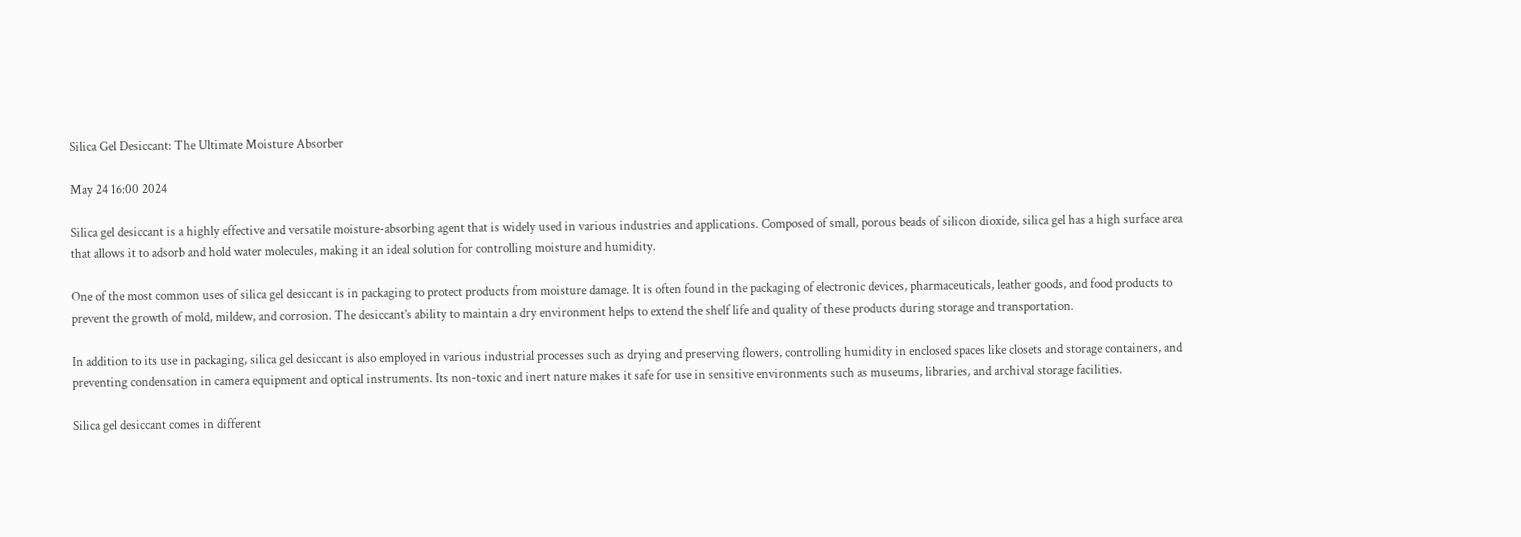Silica Gel Desiccant: The Ultimate Moisture Absorber

May 24 16:00 2024

Silica gel desiccant is a highly effective and versatile moisture-absorbing agent that is widely used in various industries and applications. Composed of small, porous beads of silicon dioxide, silica gel has a high surface area that allows it to adsorb and hold water molecules, making it an ideal solution for controlling moisture and humidity.

One of the most common uses of silica gel desiccant is in packaging to protect products from moisture damage. It is often found in the packaging of electronic devices, pharmaceuticals, leather goods, and food products to prevent the growth of mold, mildew, and corrosion. The desiccant’s ability to maintain a dry environment helps to extend the shelf life and quality of these products during storage and transportation.

In addition to its use in packaging, silica gel desiccant is also employed in various industrial processes such as drying and preserving flowers, controlling humidity in enclosed spaces like closets and storage containers, and preventing condensation in camera equipment and optical instruments. Its non-toxic and inert nature makes it safe for use in sensitive environments such as museums, libraries, and archival storage facilities.

Silica gel desiccant comes in different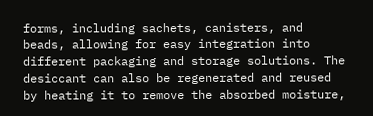forms, including sachets, canisters, and beads, allowing for easy integration into different packaging and storage solutions. The desiccant can also be regenerated and reused by heating it to remove the absorbed moisture,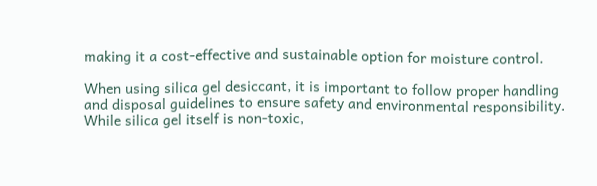making it a cost-effective and sustainable option for moisture control.

When using silica gel desiccant, it is important to follow proper handling and disposal guidelines to ensure safety and environmental responsibility. While silica gel itself is non-toxic,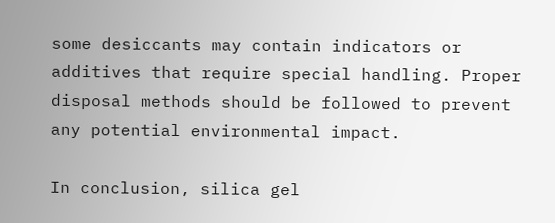some desiccants may contain indicators or additives that require special handling. Proper disposal methods should be followed to prevent any potential environmental impact.

In conclusion, silica gel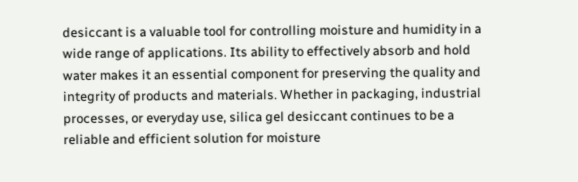desiccant is a valuable tool for controlling moisture and humidity in a wide range of applications. Its ability to effectively absorb and hold water makes it an essential component for preserving the quality and integrity of products and materials. Whether in packaging, industrial processes, or everyday use, silica gel desiccant continues to be a reliable and efficient solution for moisture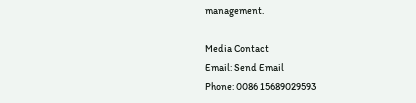management.

Media Contact
Email: Send Email
Phone: 0086 15689029593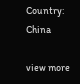Country: China

view more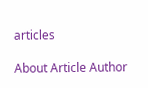articles

About Article Author